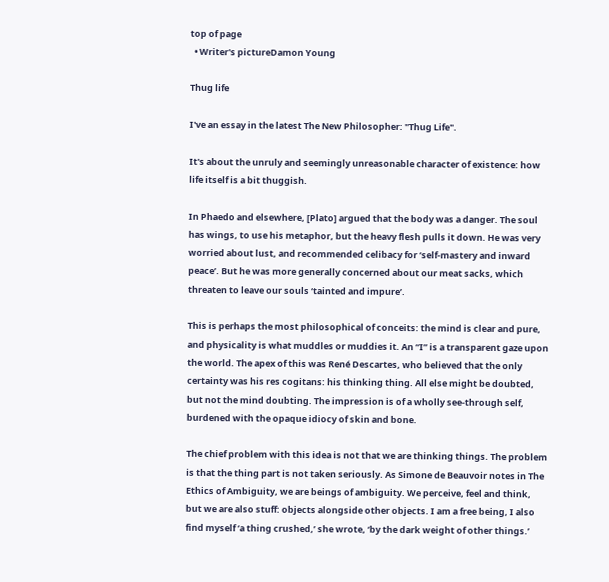top of page
  • Writer's pictureDamon Young

Thug life

I've an essay in the latest The New Philosopher: "Thug Life".

It's about the unruly and seemingly unreasonable character of existence: how life itself is a bit thuggish.

In Phaedo and elsewhere, [Plato] argued that the body was a danger. The soul has wings, to use his metaphor, but the heavy flesh pulls it down. He was very worried about lust, and recommended celibacy for ‘self-mastery and inward peace’. But he was more generally concerned about our meat sacks, which threaten to leave our souls ‘tainted and impure’.

This is perhaps the most philosophical of conceits: the mind is clear and pure, and physicality is what muddles or muddies it. An “I” is a transparent gaze upon the world. The apex of this was René Descartes, who believed that the only certainty was his res cogitans: his thinking thing. All else might be doubted, but not the mind doubting. The impression is of a wholly see-through self, burdened with the opaque idiocy of skin and bone.

The chief problem with this idea is not that we are thinking things. The problem is that the thing part is not taken seriously. As Simone de Beauvoir notes in The Ethics of Ambiguity, we are beings of ambiguity. We perceive, feel and think, but we are also stuff: objects alongside other objects. I am a free being, I also find myself ‘a thing crushed,’ she wrote, ‘by the dark weight of other things.’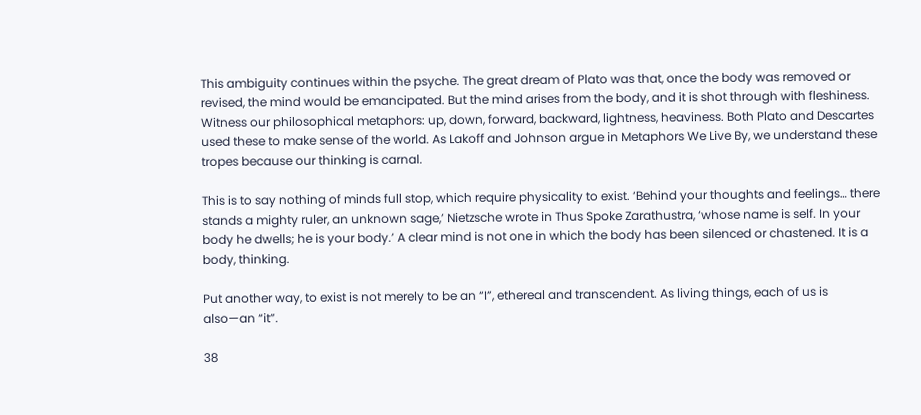This ambiguity continues within the psyche. The great dream of Plato was that, once the body was removed or revised, the mind would be emancipated. But the mind arises from the body, and it is shot through with fleshiness. Witness our philosophical metaphors: up, down, forward, backward, lightness, heaviness. Both Plato and Descartes used these to make sense of the world. As Lakoff and Johnson argue in Metaphors We Live By, we understand these tropes because our thinking is carnal.

This is to say nothing of minds full stop, which require physicality to exist. ‘Behind your thoughts and feelings… there stands a mighty ruler, an unknown sage,’ Nietzsche wrote in Thus Spoke Zarathustra, ‘whose name is self. In your body he dwells; he is your body.’ A clear mind is not one in which the body has been silenced or chastened. It is a body, thinking.

Put another way, to exist is not merely to be an “I”, ethereal and transcendent. As living things, each of us is also—an “it”.

38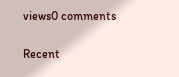views0 comments

Recent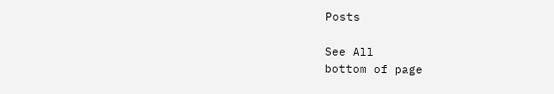Posts

See All
bottom of page